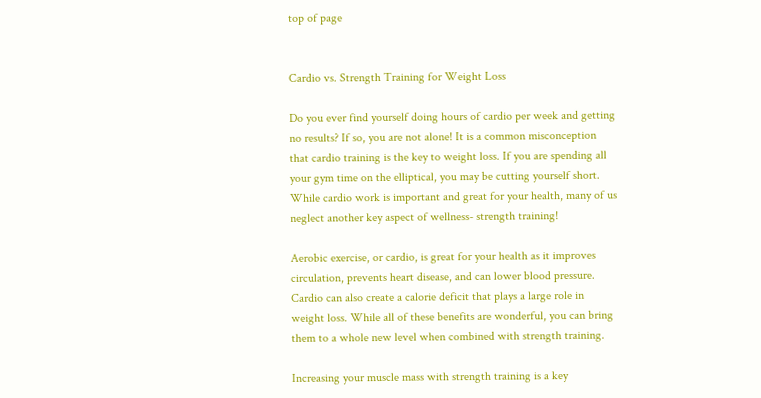top of page


Cardio vs. Strength Training for Weight Loss

Do you ever find yourself doing hours of cardio per week and getting no results? If so, you are not alone! It is a common misconception that cardio training is the key to weight loss. If you are spending all your gym time on the elliptical, you may be cutting yourself short. While cardio work is important and great for your health, many of us neglect another key aspect of wellness- strength training!

Aerobic exercise, or cardio, is great for your health as it improves circulation, prevents heart disease, and can lower blood pressure. Cardio can also create a calorie deficit that plays a large role in weight loss. While all of these benefits are wonderful, you can bring them to a whole new level when combined with strength training.

Increasing your muscle mass with strength training is a key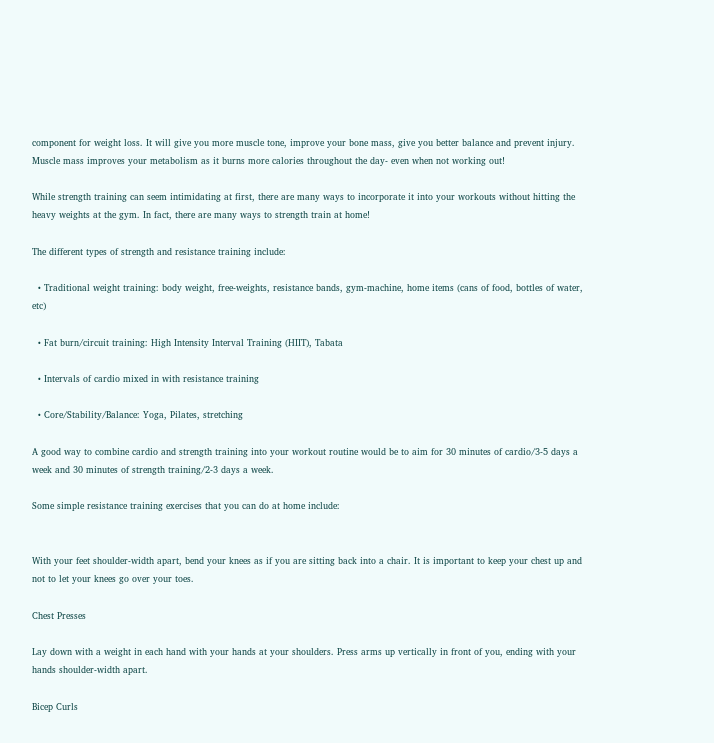component for weight loss. It will give you more muscle tone, improve your bone mass, give you better balance and prevent injury. Muscle mass improves your metabolism as it burns more calories throughout the day- even when not working out!

While strength training can seem intimidating at first, there are many ways to incorporate it into your workouts without hitting the heavy weights at the gym. In fact, there are many ways to strength train at home!

The different types of strength and resistance training include:

  • Traditional weight training: body weight, free-weights, resistance bands, gym-machine, home items (cans of food, bottles of water, etc)

  • Fat burn/circuit training: High Intensity Interval Training (HIIT), Tabata

  • Intervals of cardio mixed in with resistance training

  • Core/Stability/Balance: Yoga, Pilates, stretching

A good way to combine cardio and strength training into your workout routine would be to aim for 30 minutes of cardio/3-5 days a week and 30 minutes of strength training/2-3 days a week.

Some simple resistance training exercises that you can do at home include:


With your feet shoulder-width apart, bend your knees as if you are sitting back into a chair. It is important to keep your chest up and not to let your knees go over your toes.

Chest Presses

Lay down with a weight in each hand with your hands at your shoulders. Press arms up vertically in front of you, ending with your hands shoulder-width apart.

Bicep Curls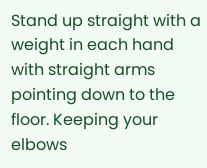Stand up straight with a weight in each hand with straight arms pointing down to the floor. Keeping your elbows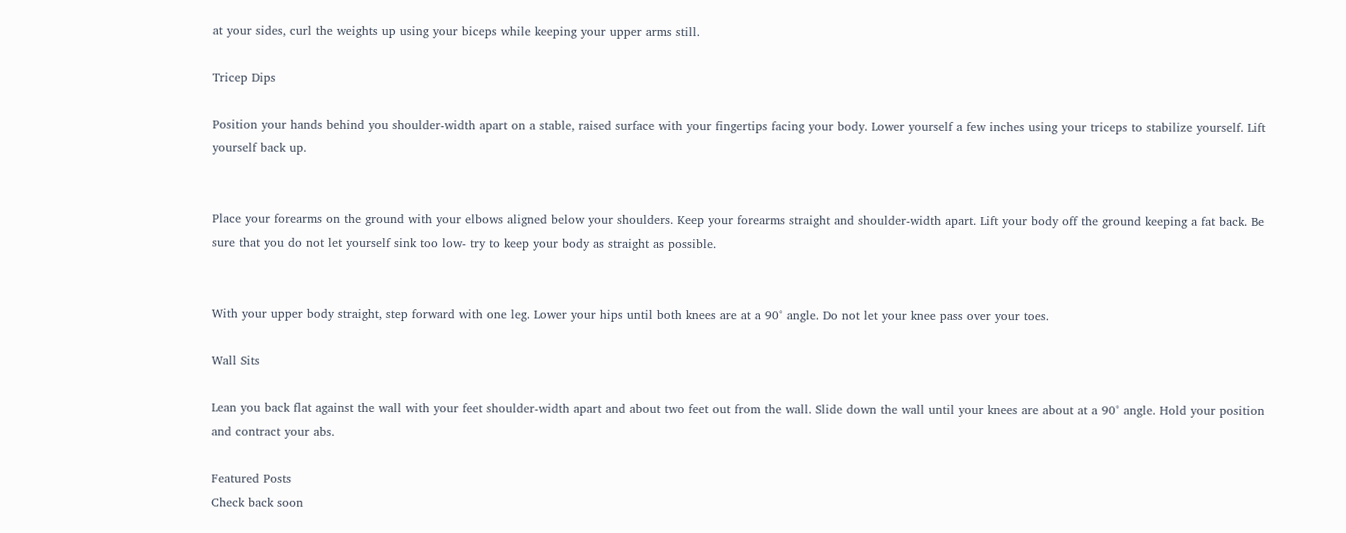at your sides, curl the weights up using your biceps while keeping your upper arms still.

Tricep Dips

Position your hands behind you shoulder-width apart on a stable, raised surface with your fingertips facing your body. Lower yourself a few inches using your triceps to stabilize yourself. Lift yourself back up.


Place your forearms on the ground with your elbows aligned below your shoulders. Keep your forearms straight and shoulder-width apart. Lift your body off the ground keeping a fat back. Be sure that you do not let yourself sink too low- try to keep your body as straight as possible.


With your upper body straight, step forward with one leg. Lower your hips until both knees are at a 90° angle. Do not let your knee pass over your toes.

Wall Sits

Lean you back flat against the wall with your feet shoulder-width apart and about two feet out from the wall. Slide down the wall until your knees are about at a 90° angle. Hold your position and contract your abs.

Featured Posts
Check back soon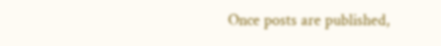Once posts are published,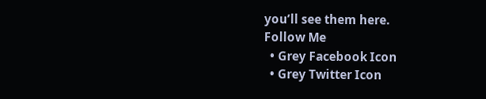you’ll see them here.
Follow Me
  • Grey Facebook Icon
  • Grey Twitter Icon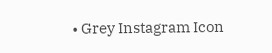• Grey Instagram Icon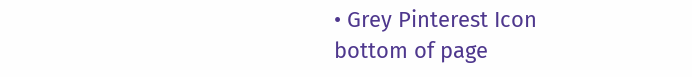• Grey Pinterest Icon
bottom of page